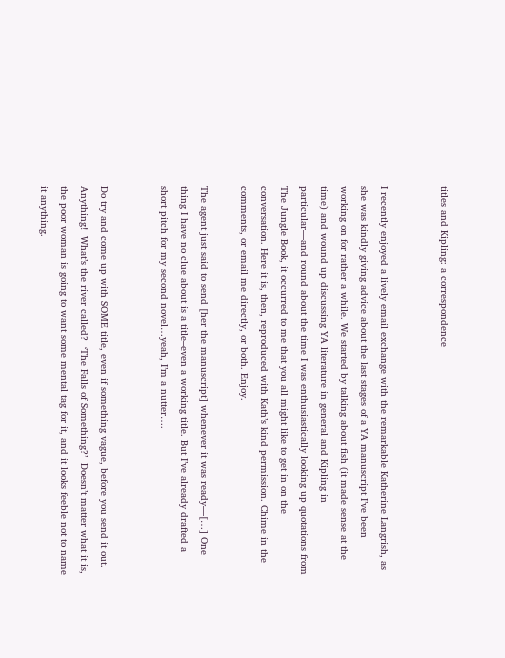titles and Kipling: a correspondence


I recently enjoyed a lively email exchange with the remarkable Katherine Langrish, as she was kindly giving advice about the last stages of a YA manuscript I’ve been working on for rather a while. We started by talking about fish (it made sense at the time) and wound up discussing YA literature in general and Kipling in particular—and round about the time I was enthusiastically looking up quotations from The Jungle Book, it occurred to me that you all might like to get in on the conversation. Here it is, then, reproduced with Kath’s kind permission. Chime in the comments, or email me directly, or both. Enjoy.

The agent just said to send [her the manuscript] whenever it was ready—[…] One thing I have no clue about is a title–even a working title. But I’ve already drafted a short pitch for my second novel…yeah, I’m a nutter….


Do try and come up with SOME title, even if something vague, before you send it out.  Anything!  What’s the river called?  ‘The Falls of Something?’  Doesn’t matter what it is, the poor woman is going to want some mental tag for it, and it looks feeble not to name it anything.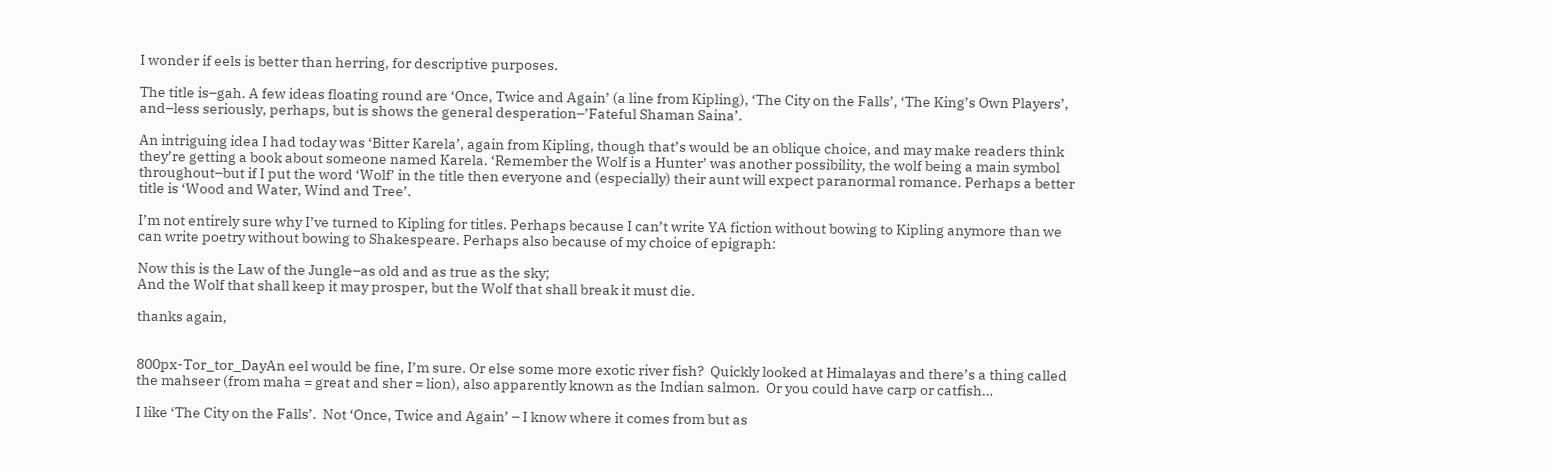I wonder if eels is better than herring, for descriptive purposes.

The title is–gah. A few ideas floating round are ‘Once, Twice and Again’ (a line from Kipling), ‘The City on the Falls’, ‘The King’s Own Players’, and–less seriously, perhaps, but is shows the general desperation–’Fateful Shaman Saina’.

An intriguing idea I had today was ‘Bitter Karela’, again from Kipling, though that’s would be an oblique choice, and may make readers think they’re getting a book about someone named Karela. ‘Remember the Wolf is a Hunter’ was another possibility, the wolf being a main symbol throughout–but if I put the word ‘Wolf’ in the title then everyone and (especially) their aunt will expect paranormal romance. Perhaps a better title is ‘Wood and Water, Wind and Tree’.

I’m not entirely sure why I’ve turned to Kipling for titles. Perhaps because I can’t write YA fiction without bowing to Kipling anymore than we can write poetry without bowing to Shakespeare. Perhaps also because of my choice of epigraph:

Now this is the Law of the Jungle–as old and as true as the sky;
And the Wolf that shall keep it may prosper, but the Wolf that shall break it must die.

thanks again,


800px-Tor_tor_DayAn eel would be fine, I’m sure. Or else some more exotic river fish?  Quickly looked at Himalayas and there’s a thing called the mahseer (from maha = great and sher = lion), also apparently known as the Indian salmon.  Or you could have carp or catfish…

I like ‘The City on the Falls’.  Not ‘Once, Twice and Again’ – I know where it comes from but as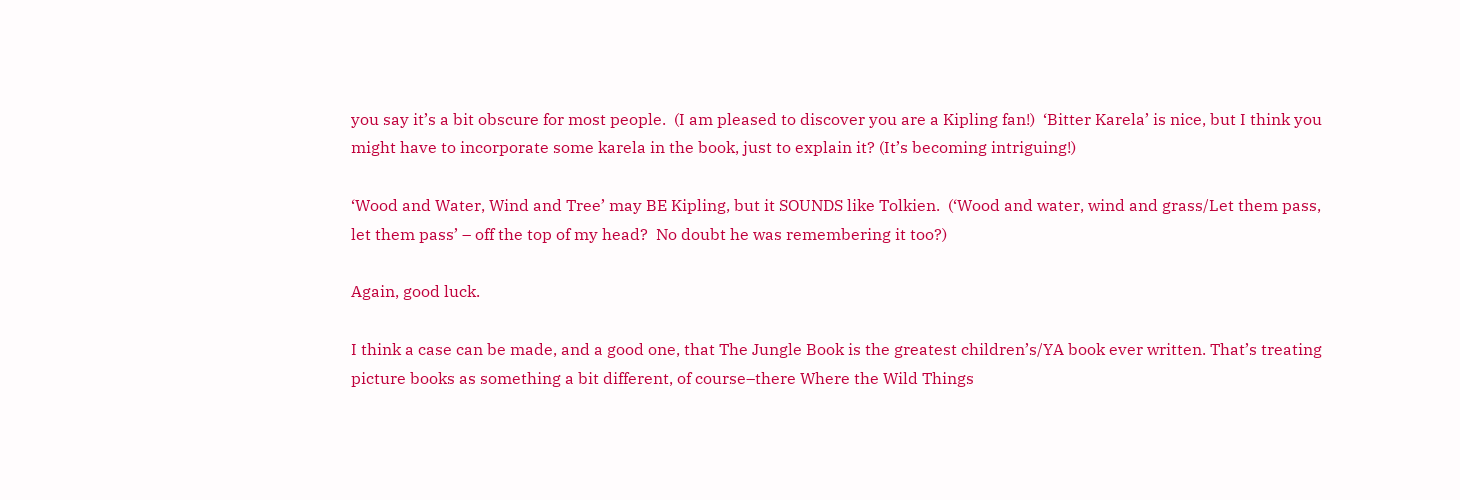you say it’s a bit obscure for most people.  (I am pleased to discover you are a Kipling fan!)  ‘Bitter Karela’ is nice, but I think you might have to incorporate some karela in the book, just to explain it? (It’s becoming intriguing!)

‘Wood and Water, Wind and Tree’ may BE Kipling, but it SOUNDS like Tolkien.  (‘Wood and water, wind and grass/Let them pass, let them pass’ – off the top of my head?  No doubt he was remembering it too?)

Again, good luck.

I think a case can be made, and a good one, that The Jungle Book is the greatest children’s/YA book ever written. That’s treating picture books as something a bit different, of course–there Where the Wild Things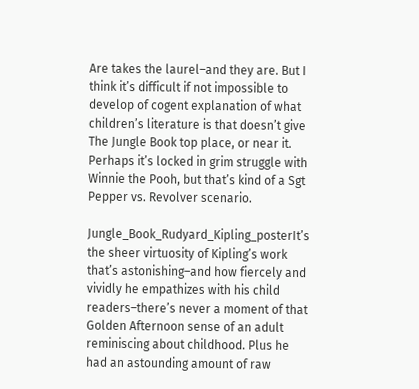Are takes the laurel–and they are. But I think it’s difficult if not impossible to develop of cogent explanation of what children’s literature is that doesn’t give The Jungle Book top place, or near it. Perhaps it’s locked in grim struggle with Winnie the Pooh, but that’s kind of a Sgt Pepper vs. Revolver scenario.

Jungle_Book_Rudyard_Kipling_posterIt’s the sheer virtuosity of Kipling’s work that’s astonishing–and how fiercely and vividly he empathizes with his child readers–there’s never a moment of that Golden Afternoon sense of an adult reminiscing about childhood. Plus he had an astounding amount of raw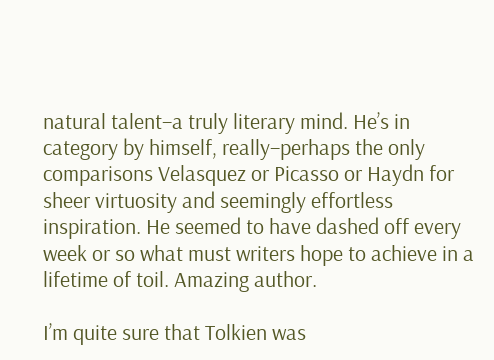natural talent–a truly literary mind. He’s in category by himself, really–perhaps the only comparisons Velasquez or Picasso or Haydn for sheer virtuosity and seemingly effortless inspiration. He seemed to have dashed off every week or so what must writers hope to achieve in a lifetime of toil. Amazing author.

I’m quite sure that Tolkien was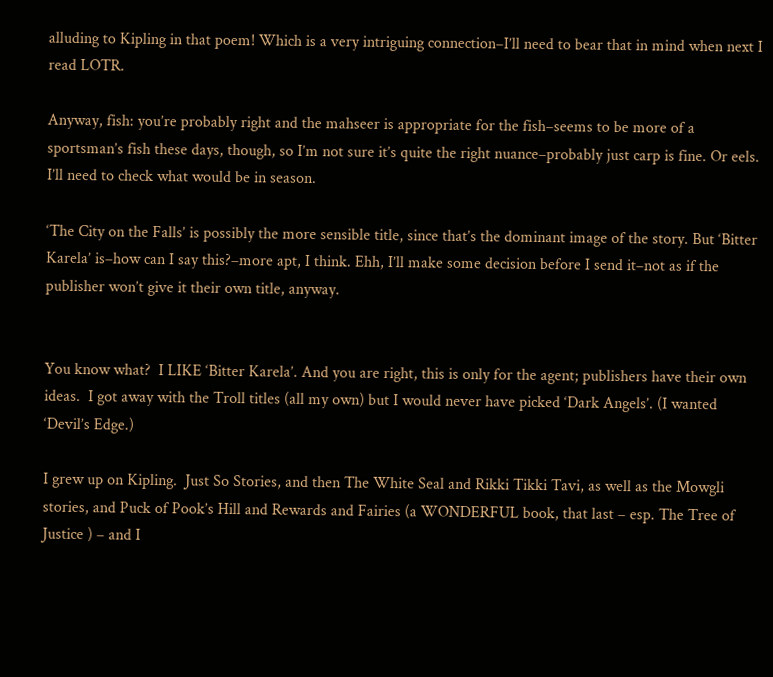alluding to Kipling in that poem! Which is a very intriguing connection–I’ll need to bear that in mind when next I read LOTR.

Anyway, fish: you’re probably right and the mahseer is appropriate for the fish–seems to be more of a sportsman’s fish these days, though, so I’m not sure it’s quite the right nuance–probably just carp is fine. Or eels. I’ll need to check what would be in season.

‘The City on the Falls’ is possibly the more sensible title, since that’s the dominant image of the story. But ‘Bitter Karela’ is–how can I say this?–more apt, I think. Ehh, I’ll make some decision before I send it–not as if the publisher won’t give it their own title, anyway.


You know what?  I LIKE ‘Bitter Karela’. And you are right, this is only for the agent; publishers have their own ideas.  I got away with the Troll titles (all my own) but I would never have picked ‘Dark Angels’. (I wanted ‘Devil’s Edge.)

I grew up on Kipling.  Just So Stories, and then The White Seal and Rikki Tikki Tavi, as well as the Mowgli stories, and Puck of Pook’s Hill and Rewards and Fairies (a WONDERFUL book, that last – esp. The Tree of Justice ) – and I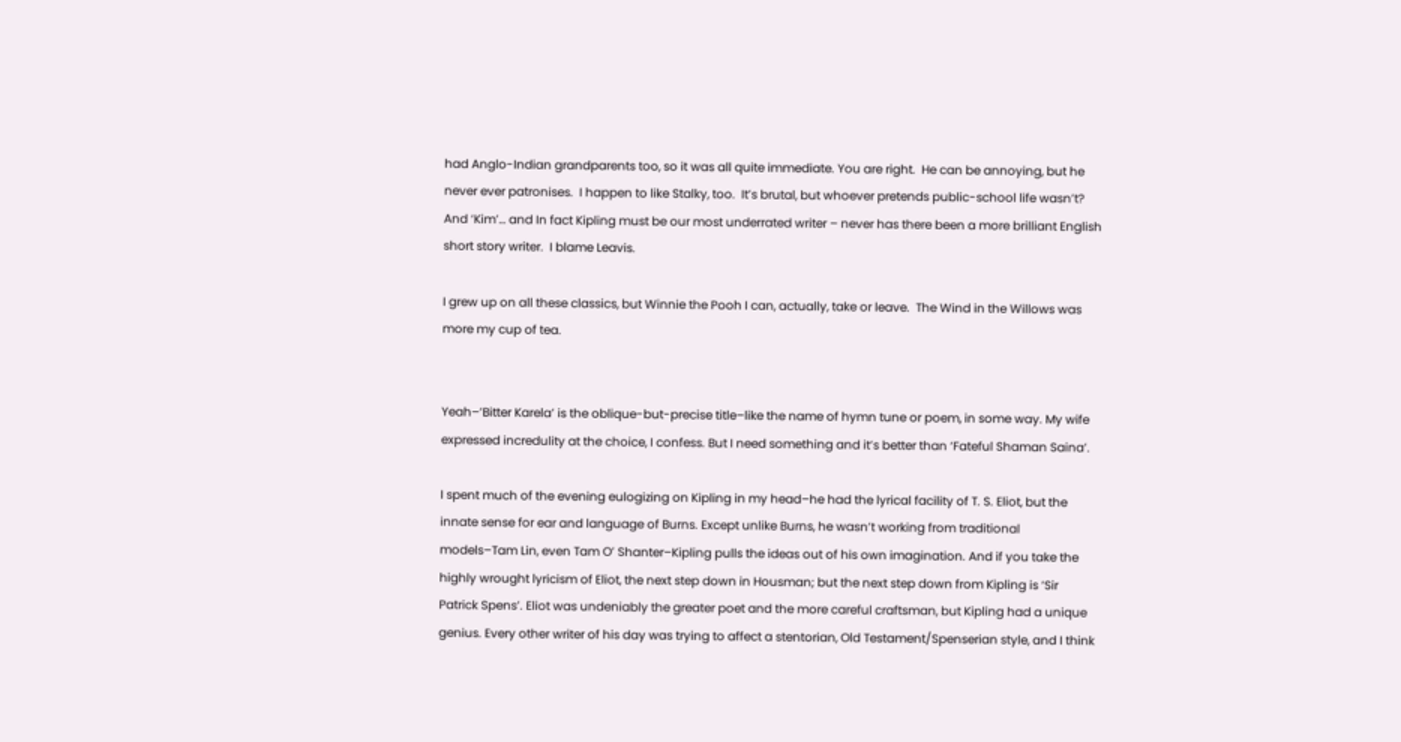had Anglo-Indian grandparents too, so it was all quite immediate. You are right.  He can be annoying, but he never ever patronises.  I happen to like Stalky, too.  It’s brutal, but whoever pretends public-school life wasn’t? And ‘Kim’… and In fact Kipling must be our most underrated writer – never has there been a more brilliant English short story writer.  I blame Leavis.

I grew up on all these classics, but Winnie the Pooh I can, actually, take or leave.  The Wind in the Willows was more my cup of tea.


Yeah–’Bitter Karela’ is the oblique-but-precise title–like the name of hymn tune or poem, in some way. My wife expressed incredulity at the choice, I confess. But I need something and it’s better than ‘Fateful Shaman Saina’.

I spent much of the evening eulogizing on Kipling in my head–he had the lyrical facility of T. S. Eliot, but the innate sense for ear and language of Burns. Except unlike Burns, he wasn’t working from traditional models–Tam Lin, even Tam O’ Shanter–Kipling pulls the ideas out of his own imagination. And if you take the highly wrought lyricism of Eliot, the next step down in Housman; but the next step down from Kipling is ‘Sir Patrick Spens’. Eliot was undeniably the greater poet and the more careful craftsman, but Kipling had a unique genius. Every other writer of his day was trying to affect a stentorian, Old Testament/Spenserian style, and I think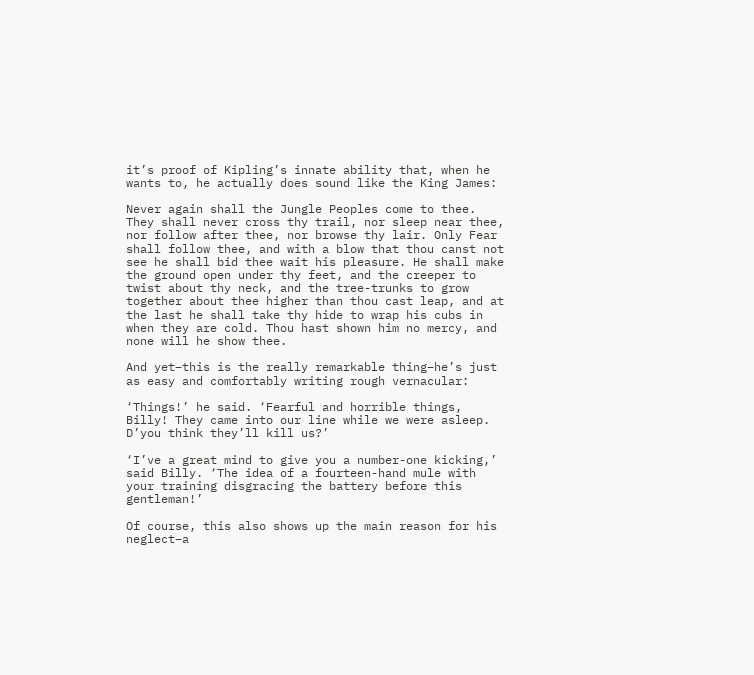it’s proof of Kipling’s innate ability that, when he wants to, he actually does sound like the King James:

Never again shall the Jungle Peoples come to thee. They shall never cross thy trail, nor sleep near thee, nor follow after thee, nor browse thy lair. Only Fear shall follow thee, and with a blow that thou canst not see he shall bid thee wait his pleasure. He shall make the ground open under thy feet, and the creeper to twist about thy neck, and the tree-trunks to grow together about thee higher than thou cast leap, and at the last he shall take thy hide to wrap his cubs in when they are cold. Thou hast shown him no mercy, and none will he show thee.

And yet–this is the really remarkable thing–he’s just as easy and comfortably writing rough vernacular:

‘Things!’ he said. ‘Fearful and horrible things, Billy! They came into our line while we were asleep. D’you think they’ll kill us?’

‘I’ve a great mind to give you a number-one kicking,’ said Billy. ‘The idea of a fourteen-hand mule with your training disgracing the battery before this gentleman!’

Of course, this also shows up the main reason for his neglect–a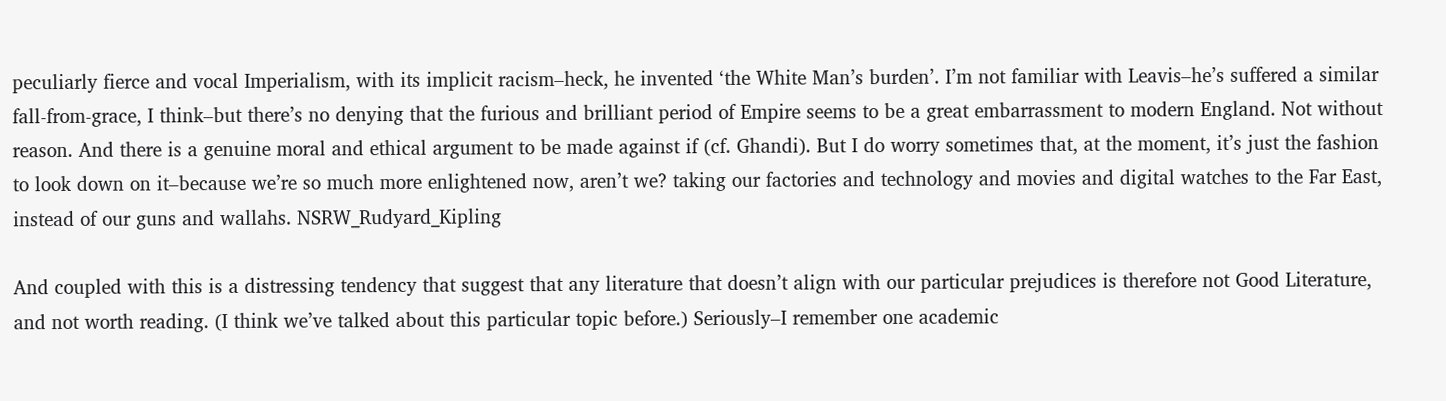peculiarly fierce and vocal Imperialism, with its implicit racism–heck, he invented ‘the White Man’s burden’. I’m not familiar with Leavis–he’s suffered a similar fall-from-grace, I think–but there’s no denying that the furious and brilliant period of Empire seems to be a great embarrassment to modern England. Not without reason. And there is a genuine moral and ethical argument to be made against if (cf. Ghandi). But I do worry sometimes that, at the moment, it’s just the fashion to look down on it–because we’re so much more enlightened now, aren’t we? taking our factories and technology and movies and digital watches to the Far East, instead of our guns and wallahs. NSRW_Rudyard_Kipling

And coupled with this is a distressing tendency that suggest that any literature that doesn’t align with our particular prejudices is therefore not Good Literature, and not worth reading. (I think we’ve talked about this particular topic before.) Seriously–I remember one academic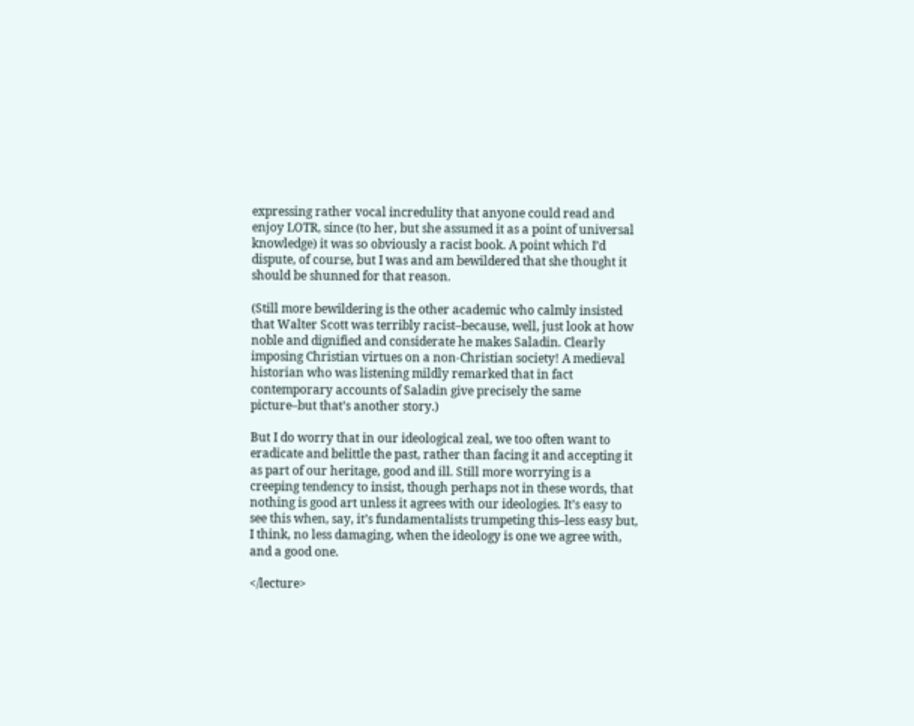expressing rather vocal incredulity that anyone could read and enjoy LOTR, since (to her, but she assumed it as a point of universal knowledge) it was so obviously a racist book. A point which I’d dispute, of course, but I was and am bewildered that she thought it should be shunned for that reason.

(Still more bewildering is the other academic who calmly insisted that Walter Scott was terribly racist–because, well, just look at how noble and dignified and considerate he makes Saladin. Clearly imposing Christian virtues on a non-Christian society! A medieval historian who was listening mildly remarked that in fact contemporary accounts of Saladin give precisely the same picture–but that’s another story.)

But I do worry that in our ideological zeal, we too often want to eradicate and belittle the past, rather than facing it and accepting it as part of our heritage, good and ill. Still more worrying is a creeping tendency to insist, though perhaps not in these words, that nothing is good art unless it agrees with our ideologies. It’s easy to see this when, say, it’s fundamentalists trumpeting this–less easy but, I think, no less damaging, when the ideology is one we agree with, and a good one.

</lecture>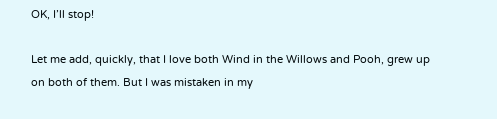OK, I’ll stop!

Let me add, quickly, that I love both Wind in the Willows and Pooh, grew up on both of them. But I was mistaken in my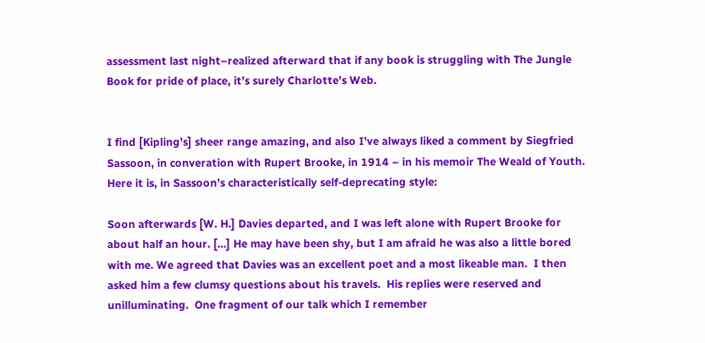assessment last night–realized afterward that if any book is struggling with The Jungle Book for pride of place, it’s surely Charlotte’s Web.


I find [Kipling’s] sheer range amazing, and also I’ve always liked a comment by Siegfried Sassoon, in converation with Rupert Brooke, in 1914 – in his memoir The Weald of Youth. Here it is, in Sassoon’s characteristically self-deprecating style:

Soon afterwards [W. H.] Davies departed, and I was left alone with Rupert Brooke for about half an hour. […] He may have been shy, but I am afraid he was also a little bored with me. We agreed that Davies was an excellent poet and a most likeable man.  I then asked him a few clumsy questions about his travels.  His replies were reserved and unilluminating.  One fragment of our talk which I remember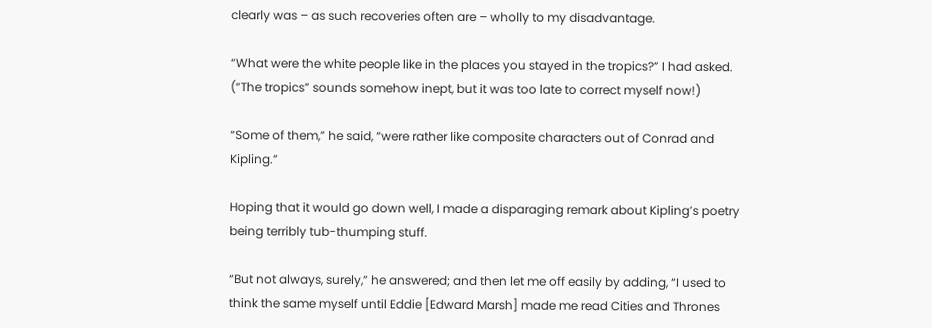clearly was – as such recoveries often are – wholly to my disadvantage.

“What were the white people like in the places you stayed in the tropics?” I had asked. (“The tropics” sounds somehow inept, but it was too late to correct myself now!)

“Some of them,” he said, “were rather like composite characters out of Conrad and Kipling.”

Hoping that it would go down well, I made a disparaging remark about Kipling’s poetry being terribly tub-thumping stuff.

“But not always, surely,” he answered; and then let me off easily by adding, “I used to think the same myself until Eddie [Edward Marsh] made me read Cities and Thrones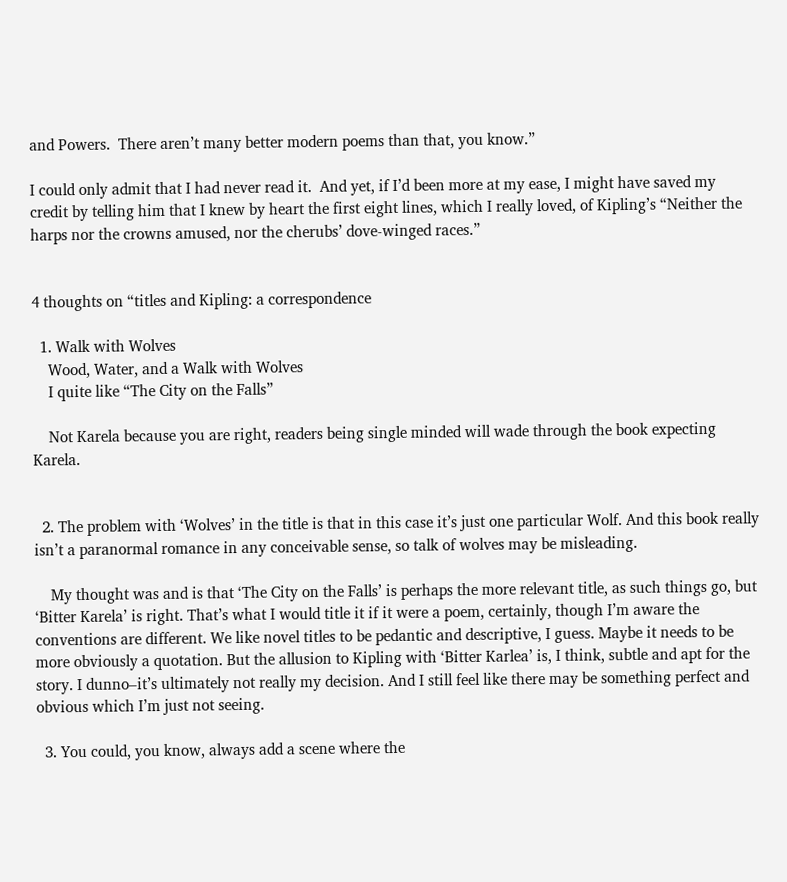and Powers.  There aren’t many better modern poems than that, you know.”

I could only admit that I had never read it.  And yet, if I’d been more at my ease, I might have saved my credit by telling him that I knew by heart the first eight lines, which I really loved, of Kipling’s “Neither the harps nor the crowns amused, nor the cherubs’ dove-winged races.”


4 thoughts on “titles and Kipling: a correspondence

  1. Walk with Wolves
    Wood, Water, and a Walk with Wolves
    I quite like “The City on the Falls”

    Not Karela because you are right, readers being single minded will wade through the book expecting Karela.


  2. The problem with ‘Wolves’ in the title is that in this case it’s just one particular Wolf. And this book really isn’t a paranormal romance in any conceivable sense, so talk of wolves may be misleading.

    My thought was and is that ‘The City on the Falls’ is perhaps the more relevant title, as such things go, but ‘Bitter Karela’ is right. That’s what I would title it if it were a poem, certainly, though I’m aware the conventions are different. We like novel titles to be pedantic and descriptive, I guess. Maybe it needs to be more obviously a quotation. But the allusion to Kipling with ‘Bitter Karlea’ is, I think, subtle and apt for the story. I dunno–it’s ultimately not really my decision. And I still feel like there may be something perfect and obvious which I’m just not seeing.

  3. You could, you know, always add a scene where the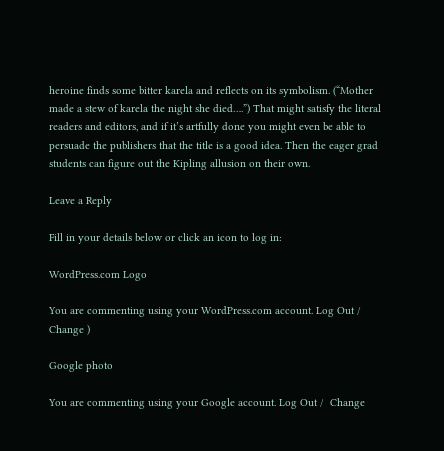heroine finds some bitter karela and reflects on its symbolism. (“Mother made a stew of karela the night she died….”) That might satisfy the literal readers and editors, and if it’s artfully done you might even be able to persuade the publishers that the title is a good idea. Then the eager grad students can figure out the Kipling allusion on their own.

Leave a Reply

Fill in your details below or click an icon to log in:

WordPress.com Logo

You are commenting using your WordPress.com account. Log Out /  Change )

Google photo

You are commenting using your Google account. Log Out /  Change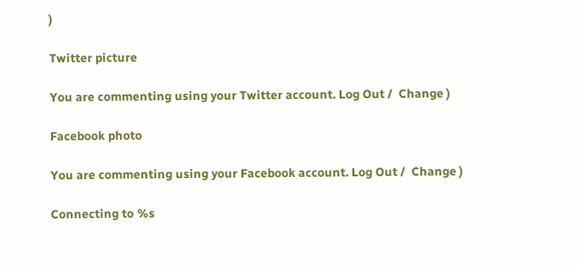)

Twitter picture

You are commenting using your Twitter account. Log Out /  Change )

Facebook photo

You are commenting using your Facebook account. Log Out /  Change )

Connecting to %s